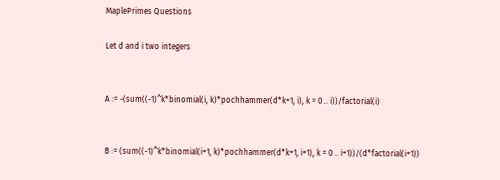MaplePrimes Questions

Let d and i two integers


A := -(sum((-1)^k*binomial(i, k)*pochhammer(d*k+1, i), k = 0 .. i))/factorial(i)


B := (sum((-1)^k*binomial(i+1, k)*pochhammer(d*k+1, i+1), k = 0 .. i+1))/(d*factorial(i+1))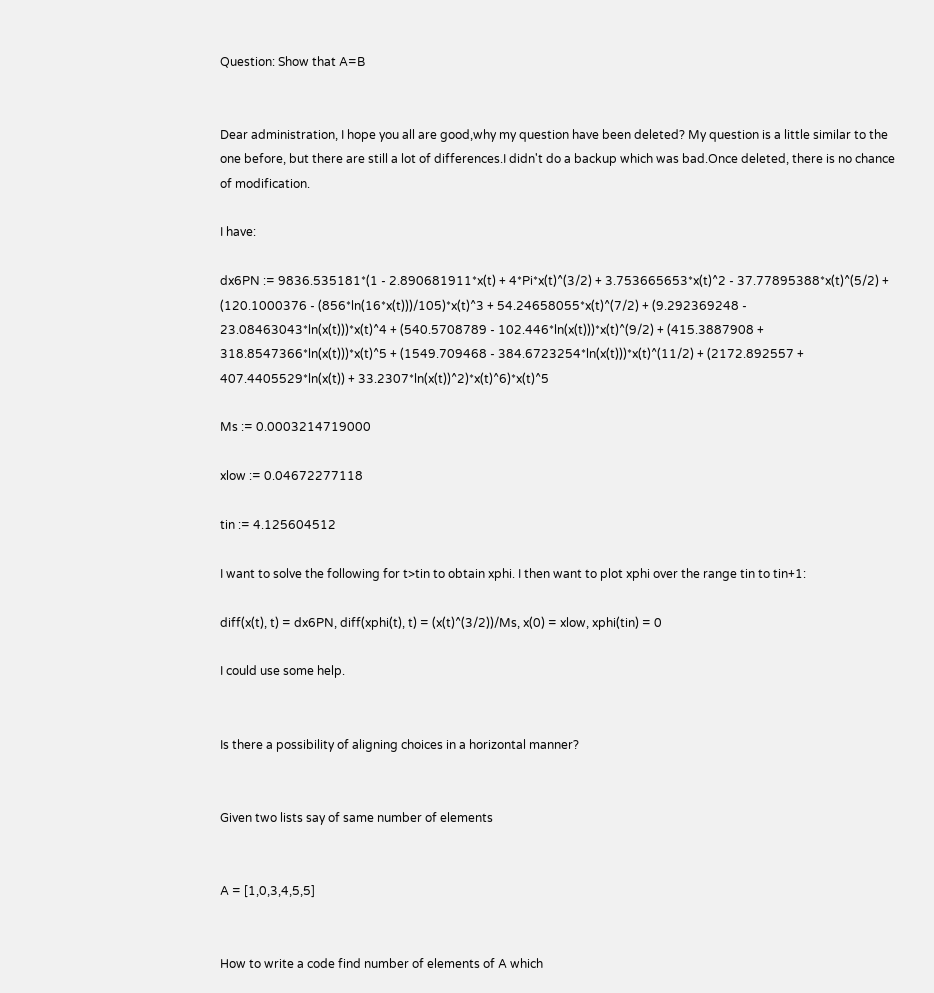Question: Show that A=B


Dear administration, I hope you all are good,why my question have been deleted? My question is a little similar to the one before, but there are still a lot of differences.I didn't do a backup which was bad.Once deleted, there is no chance of modification.

I have:

dx6PN := 9836.535181*(1 - 2.890681911*x(t) + 4*Pi*x(t)^(3/2) + 3.753665653*x(t)^2 - 37.77895388*x(t)^(5/2) + (120.1000376 - (856*ln(16*x(t)))/105)*x(t)^3 + 54.24658055*x(t)^(7/2) + (9.292369248 - 23.08463043*ln(x(t)))*x(t)^4 + (540.5708789 - 102.446*ln(x(t)))*x(t)^(9/2) + (415.3887908 + 318.8547366*ln(x(t)))*x(t)^5 + (1549.709468 - 384.6723254*ln(x(t)))*x(t)^(11/2) + (2172.892557 + 407.4405529*ln(x(t)) + 33.2307*ln(x(t))^2)*x(t)^6)*x(t)^5

Ms := 0.0003214719000

xlow := 0.04672277118

tin := 4.125604512

I want to solve the following for t>tin to obtain xphi. I then want to plot xphi over the range tin to tin+1:

diff(x(t), t) = dx6PN, diff(xphi(t), t) = (x(t)^(3/2))/Ms, x(0) = xlow, xphi(tin) = 0

I could use some help.


Is there a possibility of aligning choices in a horizontal manner?


Given two lists say of same number of elements


A = [1,0,3,4,5,5]


How to write a code find number of elements of A which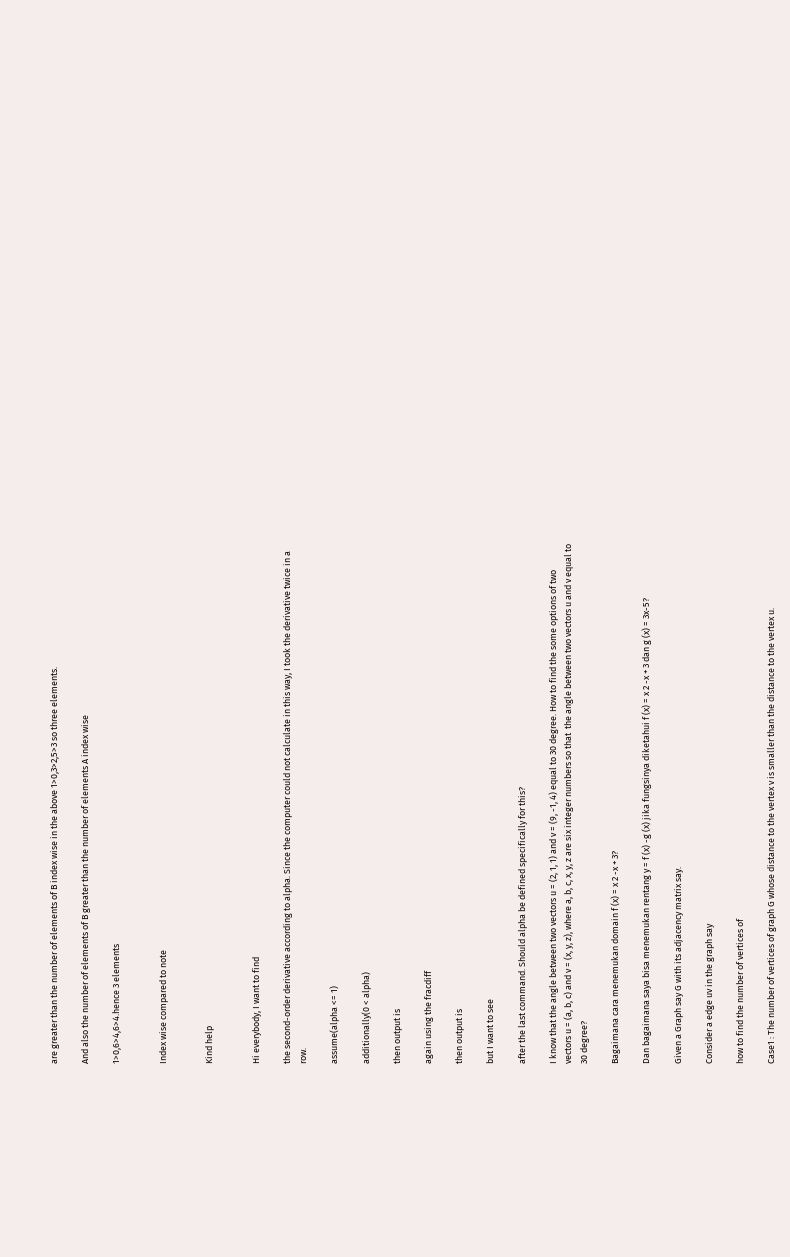are greater than the number of elements of B index wise in the above 1>0,3>2,5>3 so three elements.

And also the number of elements of B greater than the number of elements A index wise

1>0,6>4,6>4.hence 3 elements


Index wise compared to note


Kind help


Hi everybody, I want to find

the second-order derivative according to alpha. Since the computer could not calculate in this way, I took the derivative twice in a row.

assume(alpha <= 1)

additionally(0 < alpha)

then output is

again using the fracdiff

then output is

but I want to see

after the last command. Should alpha be defined specifically for this?

I know that the angle between two vectors u = (2, 1, 1) and v = (9, -1, 4) equal to 30 degree. How to find the some options of two vectors u = (a, b, c) and v = (x, y, z), where a, b, c, x, y, z are six integer numbers so that  the angle between two vectors u and v equal to 30 degree?

Bagaimana cara menemukan domain f (x) = x 2 -x + 3?

Dan bagaimana saya bisa menemukan rentang y = f (x) -g (x) jika fungsinya diketahui f (x) = x 2 -x + 3 dan g (x) = 3x-5?

Given a Graph say G with its adjacency matrix say.

Consider a edge uv in the graph say

how to find the number of vertices of

Case1 : The number of vertices of graph G whose distance to the vertex v is smaller than the distance to the vertex u.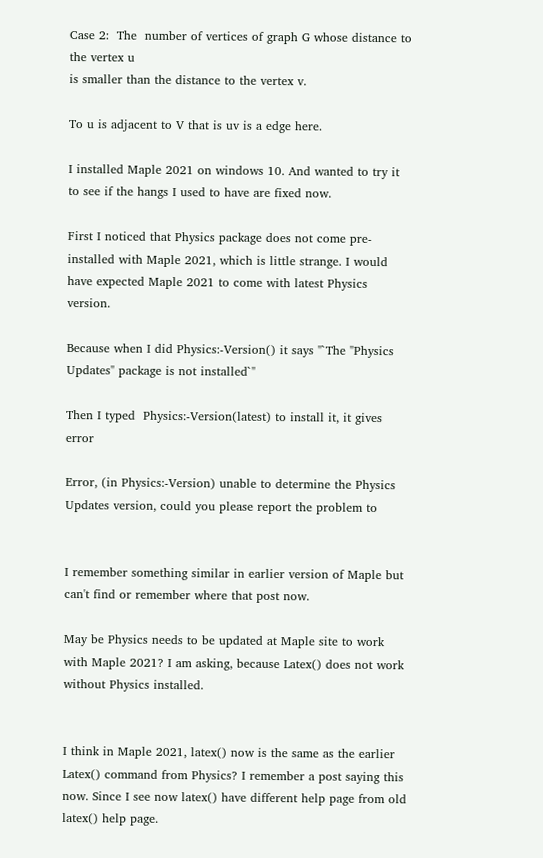Case 2:  The  number of vertices of graph G whose distance to the vertex u
is smaller than the distance to the vertex v.

To u is adjacent to V that is uv is a edge here.

I installed Maple 2021 on windows 10. And wanted to try it to see if the hangs I used to have are fixed now.

First I noticed that Physics package does not come pre-installed with Maple 2021, which is little strange. I would have expected Maple 2021 to come with latest Physics version.

Because when I did Physics:-Version() it says "`The "Physics Updates" package is not installed`"

Then I typed  Physics:-Version(latest) to install it, it gives error

Error, (in Physics:-Version) unable to determine the Physics Updates version, could you please report the problem to


I remember something similar in earlier version of Maple but can't find or remember where that post now.

May be Physics needs to be updated at Maple site to work with Maple 2021? I am asking, because Latex() does not work without Physics installed.


I think in Maple 2021, latex() now is the same as the earlier Latex() command from Physics? I remember a post saying this now. Since I see now latex() have different help page from old latex() help page.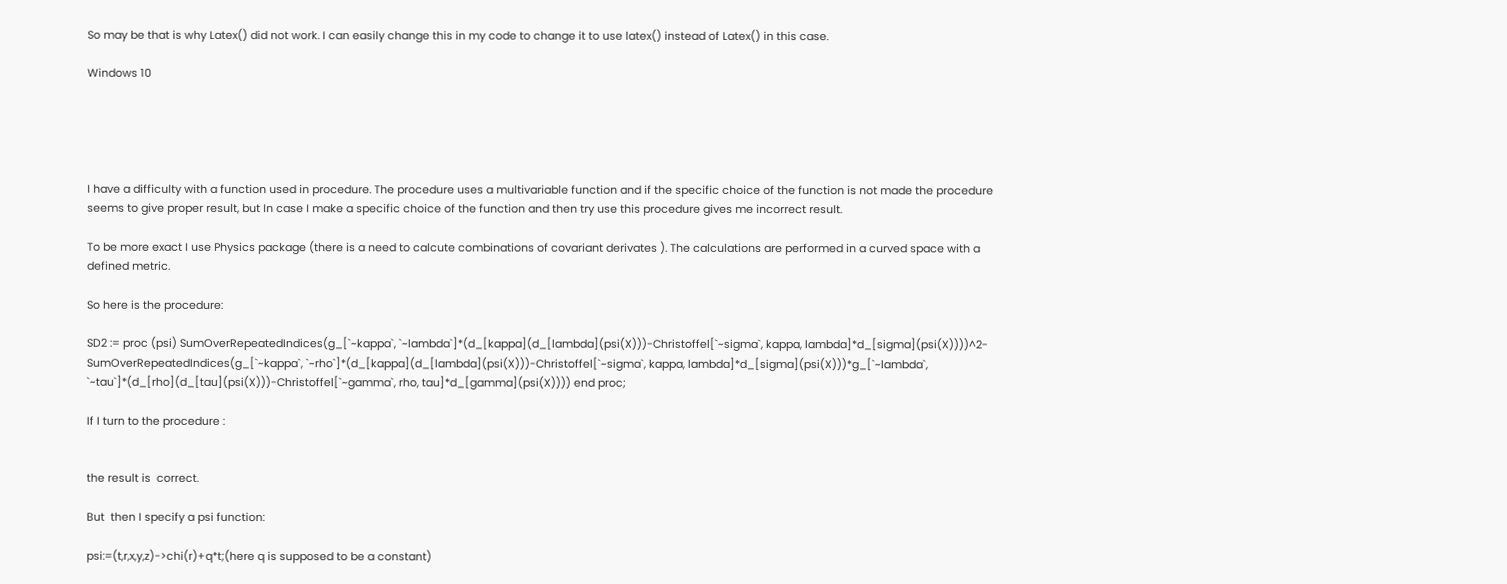So may be that is why Latex() did not work. I can easily change this in my code to change it to use latex() instead of Latex() in this case.

Windows 10





I have a difficulty with a function used in procedure. The procedure uses a multivariable function and if the specific choice of the function is not made the procedure seems to give proper result, but In case I make a specific choice of the function and then try use this procedure gives me incorrect result.

To be more exact I use Physics package (there is a need to calcute combinations of covariant derivates ). The calculations are performed in a curved space with a defined metric.

So here is the procedure:

SD2 := proc (psi) SumOverRepeatedIndices(g_[`~kappa`, `~lambda`]*(d_[kappa](d_[lambda](psi(X)))-Christoffel[`~sigma`, kappa, lambda]*d_[sigma](psi(X))))^2-SumOverRepeatedIndices(g_[`~kappa`, `~rho`]*(d_[kappa](d_[lambda](psi(X)))-Christoffel[`~sigma`, kappa, lambda]*d_[sigma](psi(X)))*g_[`~lambda`, `~tau`]*(d_[rho](d_[tau](psi(X)))-Christoffel[`~gamma`, rho, tau]*d_[gamma](psi(X)))) end proc;

If I turn to the procedure :


the result is  correct.

But  then I specify a psi function:

psi:=(t,r,x,y,z)->chi(r)+q*t;(here q is supposed to be a constant)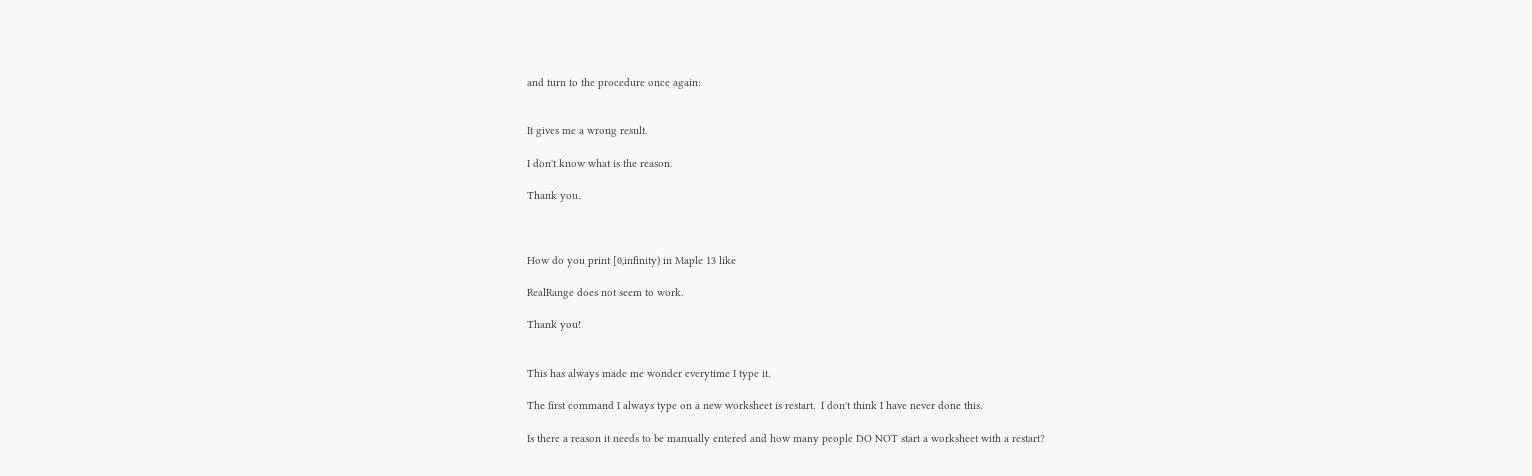and turn to the procedure once again:


It gives me a wrong result.

I don't know what is the reason.

Thank you.



How do you print [0,infinity) in Maple 13 like

RealRange does not seem to work.

Thank you!


This has always made me wonder everytime I type it.

The first command I always type on a new worksheet is restart.  I don't think I have never done this.

Is there a reason it needs to be manually entered and how many people DO NOT start a worksheet with a restart?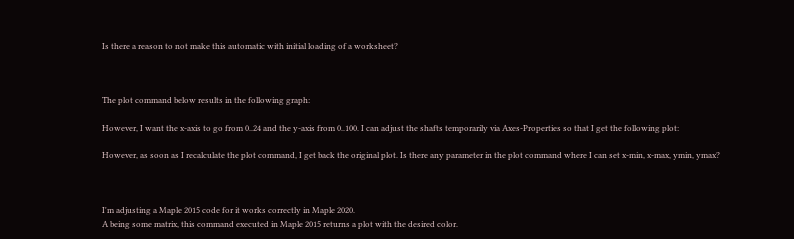Is there a reason to not make this automatic with initial loading of a worksheet?



The plot command below results in the following graph:

However, I want the x-axis to go from 0..24 and the y-axis from 0..100. I can adjust the shafts temporarily via Axes-Properties so that I get the following plot:

However, as soon as I recalculate the plot command, I get back the original plot. Is there any parameter in the plot command where I can set x-min, x-max, ymin, ymax?



I'm adjusting a Maple 2015 code for it works correctly in Maple 2020.
A being some matrix, this command executed in Maple 2015 returns a plot with the desired color.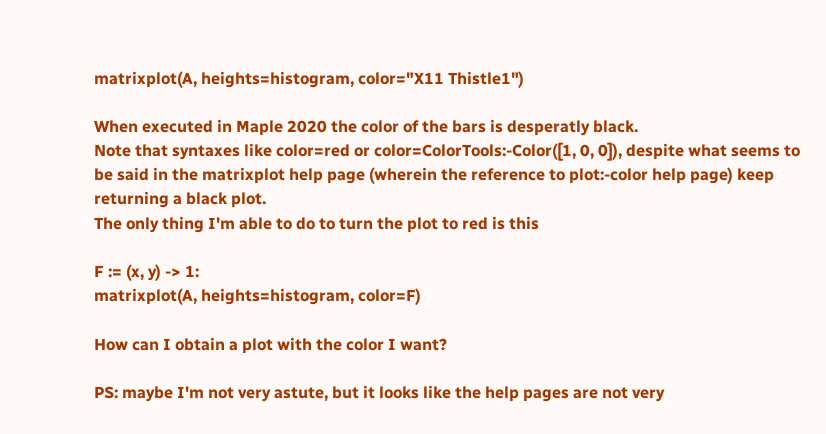matrixplot(A, heights=histogram, color="X11 Thistle1")

When executed in Maple 2020 the color of the bars is desperatly black.
Note that syntaxes like color=red or color=ColorTools:-Color([1, 0, 0]), despite what seems to be said in the matrixplot help page (wherein the reference to plot:-color help page) keep returning a black plot.
The only thing I'm able to do to turn the plot to red is this

F := (x, y) -> 1:
matrixplot(A, heights=histogram, color=F)

How can I obtain a plot with the color I want?

PS: maybe I'm not very astute, but it looks like the help pages are not very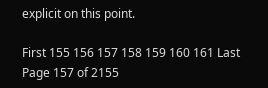explicit on this point.

First 155 156 157 158 159 160 161 Last Page 157 of 2155